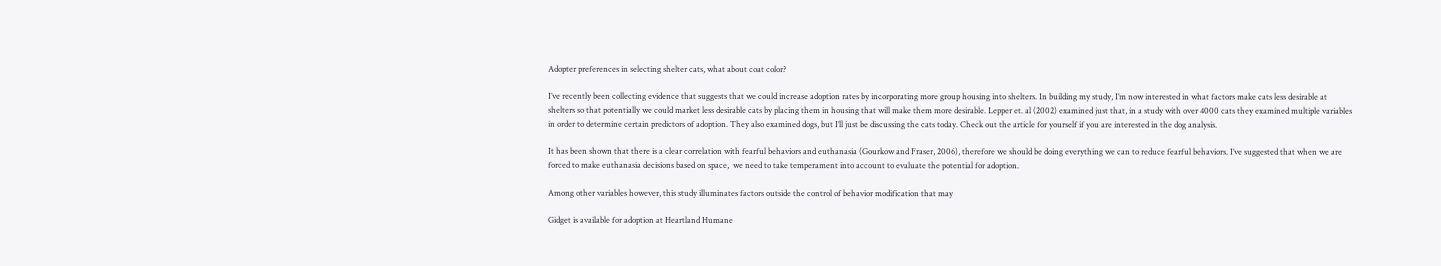Adopter preferences in selecting shelter cats, what about coat color?

I’ve recently been collecting evidence that suggests that we could increase adoption rates by incorporating more group housing into shelters. In building my study, I’m now interested in what factors make cats less desirable at shelters so that potentially we could market less desirable cats by placing them in housing that will make them more desirable. Lepper et. al (2002) examined just that, in a study with over 4000 cats they examined multiple variables in order to determine certain predictors of adoption. They also examined dogs, but I’ll just be discussing the cats today. Check out the article for yourself if you are interested in the dog analysis.

It has been shown that there is a clear correlation with fearful behaviors and euthanasia (Gourkow and Fraser, 2006), therefore we should be doing everything we can to reduce fearful behaviors. I’ve suggested that when we are forced to make euthanasia decisions based on space,  we need to take temperament into account to evaluate the potential for adoption.

Among other variables however, this study illuminates factors outside the control of behavior modification that may

Gidget is available for adoption at Heartland Humane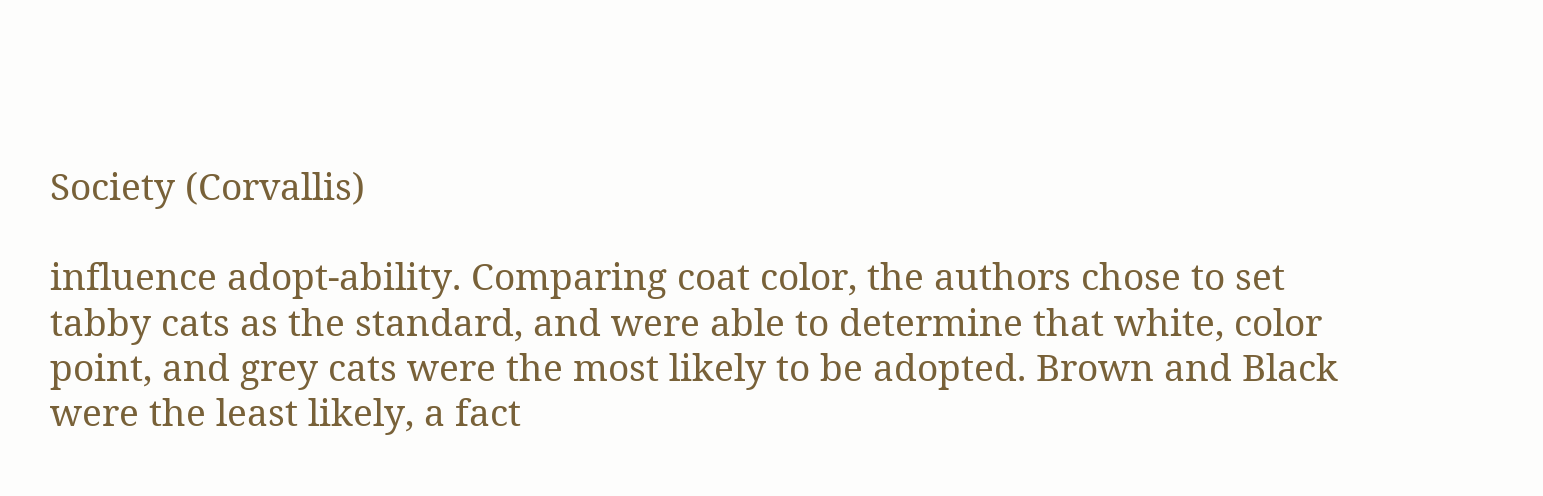Society (Corvallis)

influence adopt-ability. Comparing coat color, the authors chose to set tabby cats as the standard, and were able to determine that white, color point, and grey cats were the most likely to be adopted. Brown and Black were the least likely, a fact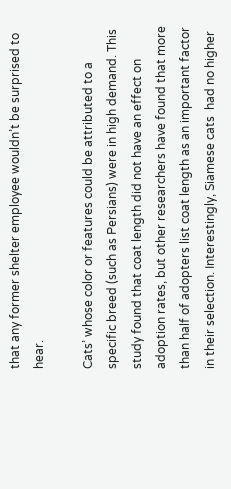that any former shelter employee wouldn’t be surprised to hear.

Cats’ whose color or features could be attributed to a specific breed (such as Persians) were in high demand. This study found that coat length did not have an effect on adoption rates, but other researchers have found that more than half of adopters list coat length as an important factor in their selection. Interestingly, Siamese cats  had no higher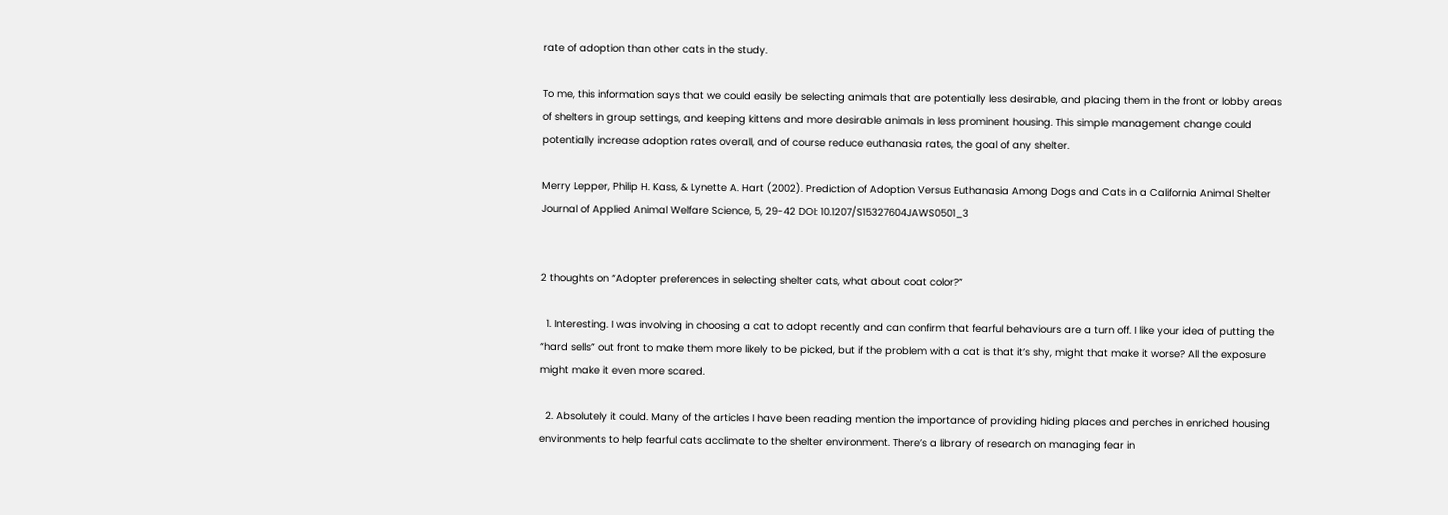rate of adoption than other cats in the study.

To me, this information says that we could easily be selecting animals that are potentially less desirable, and placing them in the front or lobby areas of shelters in group settings, and keeping kittens and more desirable animals in less prominent housing. This simple management change could potentially increase adoption rates overall, and of course reduce euthanasia rates, the goal of any shelter.

Merry Lepper, Philip H. Kass, & Lynette A. Hart (2002). Prediction of Adoption Versus Euthanasia Among Dogs and Cats in a California Animal Shelter Journal of Applied Animal Welfare Science, 5, 29-42 DOI: 10.1207/S15327604JAWS0501_3


2 thoughts on “Adopter preferences in selecting shelter cats, what about coat color?”

  1. Interesting. I was involving in choosing a cat to adopt recently and can confirm that fearful behaviours are a turn off. I like your idea of putting the “hard sells” out front to make them more likely to be picked, but if the problem with a cat is that it’s shy, might that make it worse? All the exposure might make it even more scared.

  2. Absolutely it could. Many of the articles I have been reading mention the importance of providing hiding places and perches in enriched housing environments to help fearful cats acclimate to the shelter environment. There’s a library of research on managing fear in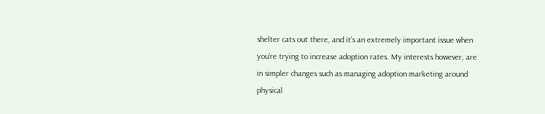shelter cats out there, and it’s an extremely important issue when you’re trying to increase adoption rates. My interests however, are in simpler changes such as managing adoption marketing around physical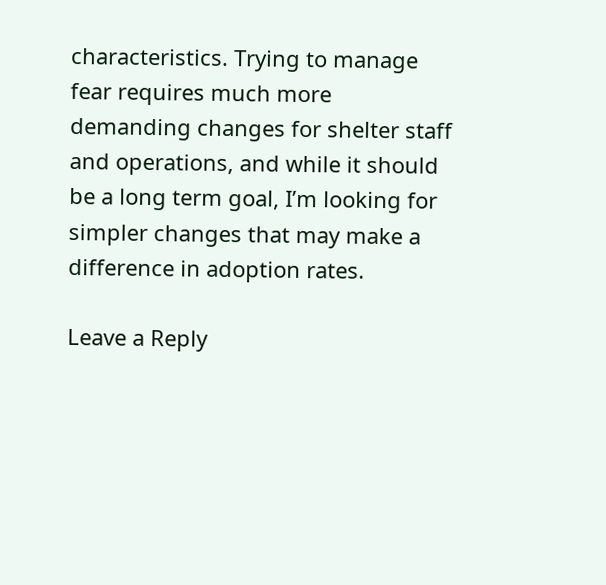characteristics. Trying to manage fear requires much more demanding changes for shelter staff and operations, and while it should be a long term goal, I’m looking for simpler changes that may make a difference in adoption rates.

Leave a Reply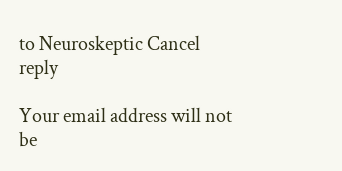to Neuroskeptic Cancel reply

Your email address will not be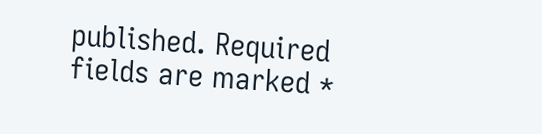published. Required fields are marked *